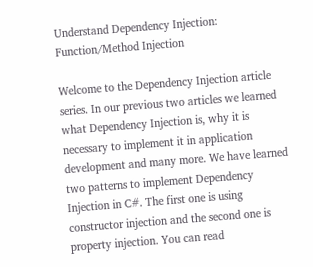Understand Dependency Injection: Function/Method Injection

Welcome to the Dependency Injection article series. In our previous two articles we learned what Dependency Injection is, why it is necessary to implement it in application development and many more. We have learned two patterns to implement Dependency Injection in C#. The first one is using constructor injection and the second one is property injection. You can read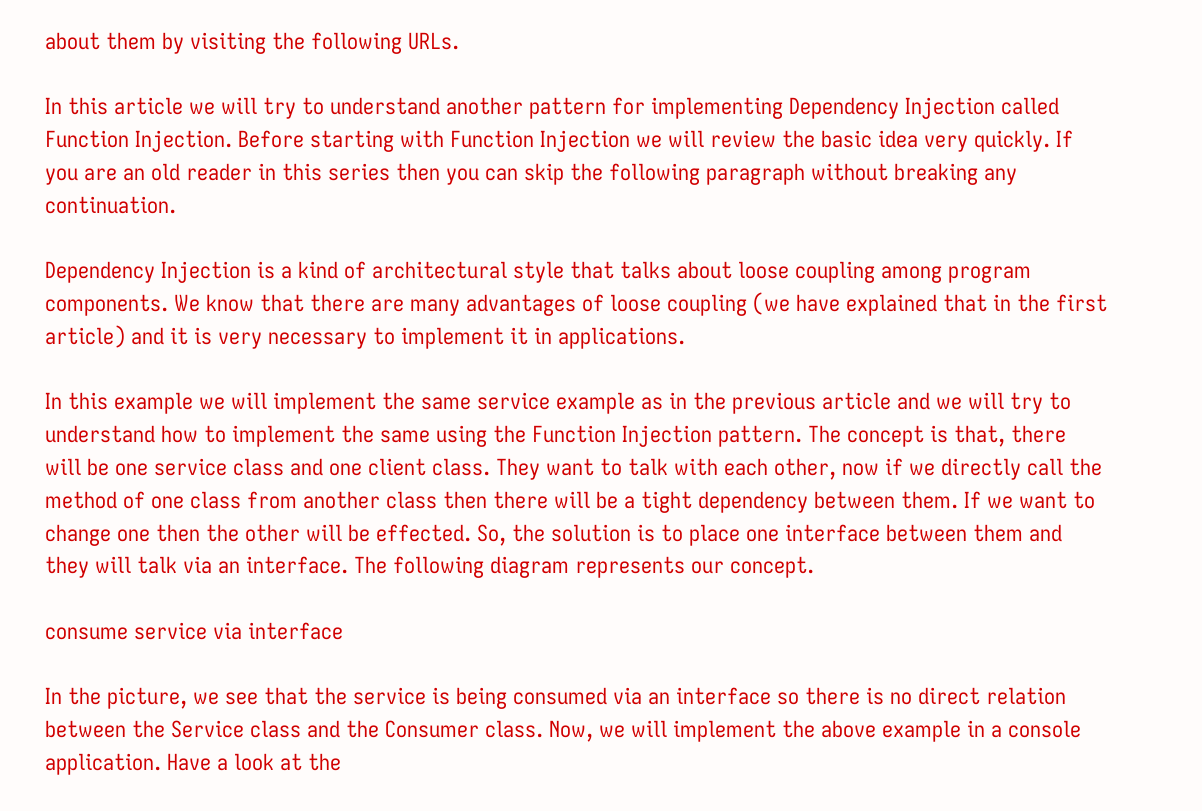about them by visiting the following URLs.

In this article we will try to understand another pattern for implementing Dependency Injection called Function Injection. Before starting with Function Injection we will review the basic idea very quickly. If you are an old reader in this series then you can skip the following paragraph without breaking any continuation.

Dependency Injection is a kind of architectural style that talks about loose coupling among program components. We know that there are many advantages of loose coupling (we have explained that in the first article) and it is very necessary to implement it in applications.

In this example we will implement the same service example as in the previous article and we will try to understand how to implement the same using the Function Injection pattern. The concept is that, there will be one service class and one client class. They want to talk with each other, now if we directly call the method of one class from another class then there will be a tight dependency between them. If we want to change one then the other will be effected. So, the solution is to place one interface between them and they will talk via an interface. The following diagram represents our concept.

consume service via interface

In the picture, we see that the service is being consumed via an interface so there is no direct relation between the Service class and the Consumer class. Now, we will implement the above example in a console application. Have a look at the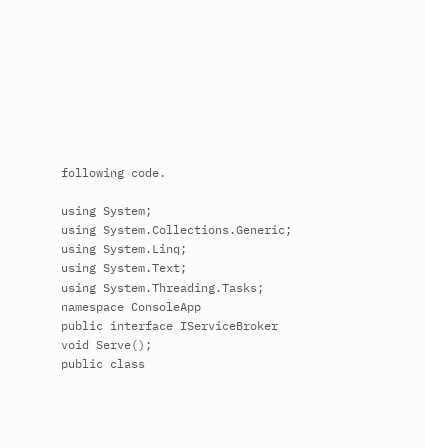following code.

using System;
using System.Collections.Generic;
using System.Linq;
using System.Text;
using System.Threading.Tasks;
namespace ConsoleApp
public interface IServiceBroker
void Serve();
public class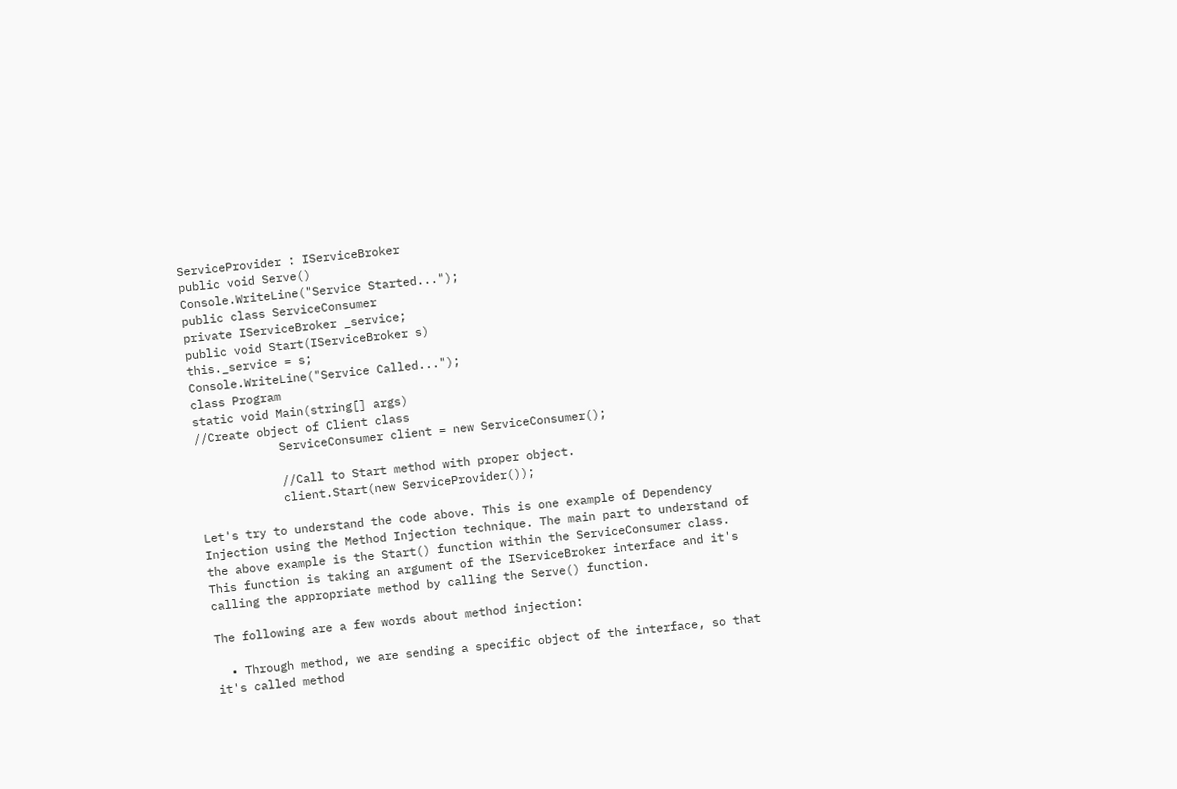ServiceProvider : IServiceBroker
public void Serve()
Console.WriteLine("Service Started...");
public class ServiceConsumer
private IServiceBroker _service;
public void Start(IServiceBroker s)
this._service = s;
Console.WriteLine("Service Called...");
class Program
static void Main(string[] args)
//Create object of Client class
            ServiceConsumer client = new ServiceConsumer();

            //Call to Start method with proper object.
            client.Start(new ServiceProvider());

Let's try to understand the code above. This is one example of Dependency Injection using the Method Injection technique. The main part to understand of the above example is the Start() function within the ServiceConsumer class. This function is taking an argument of the IServiceBroker interface and it's calling the appropriate method by calling the Serve() function.

The following are a few words about method injection:

  • Through method, we are sending a specific object of the interface, so that it's called method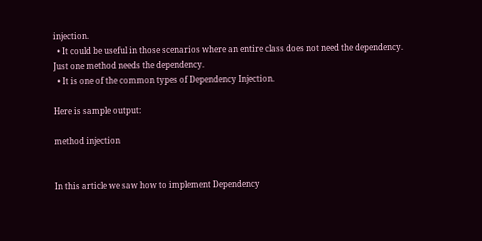injection.
  • It could be useful in those scenarios where an entire class does not need the dependency. Just one method needs the dependency.
  • It is one of the common types of Dependency Injection.

Here is sample output:

method injection


In this article we saw how to implement Dependency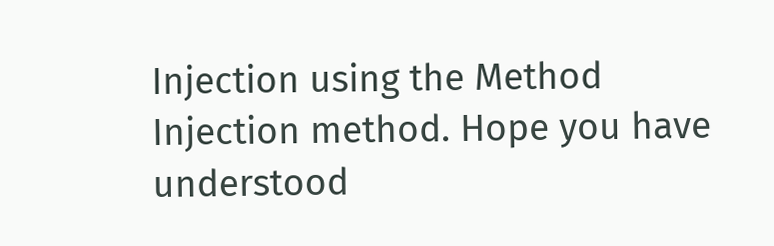Injection using the Method Injection method. Hope you have understood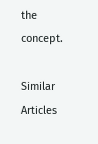the concept.

Similar Articles